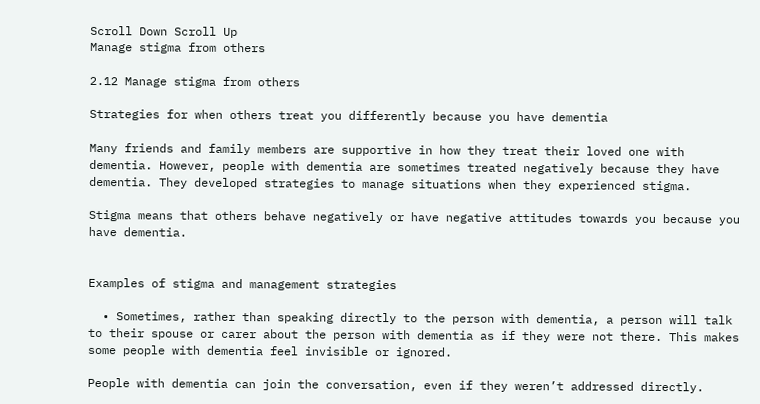Scroll Down Scroll Up
Manage stigma from others

2.12 Manage stigma from others

Strategies for when others treat you differently because you have dementia

Many friends and family members are supportive in how they treat their loved one with dementia. However, people with dementia are sometimes treated negatively because they have dementia. They developed strategies to manage situations when they experienced stigma.

Stigma means that others behave negatively or have negative attitudes towards you because you have dementia.


Examples of stigma and management strategies

  • Sometimes, rather than speaking directly to the person with dementia, a person will talk to their spouse or carer about the person with dementia as if they were not there. This makes some people with dementia feel invisible or ignored.

People with dementia can join the conversation, even if they weren’t addressed directly.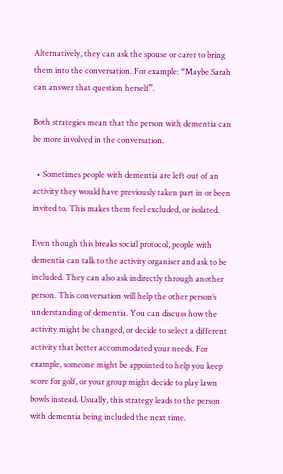Alternatively, they can ask the spouse or carer to bring them into the conversation. For example: “Maybe Sarah can answer that question herself”.

Both strategies mean that the person with dementia can be more involved in the conversation.

  • Sometimes people with dementia are left out of an activity they would have previously taken part in or been invited to. This makes them feel excluded, or isolated.

Even though this breaks social protocol, people with dementia can talk to the activity organiser and ask to be included. They can also ask indirectly through another person. This conversation will help the other person’s understanding of dementia. You can discuss how the activity might be changed, or decide to select a different activity that better accommodated your needs. For example, someone might be appointed to help you keep score for golf, or your group might decide to play lawn bowls instead. Usually, this strategy leads to the person with dementia being included the next time.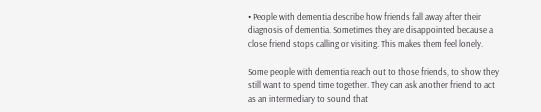• People with dementia describe how friends fall away after their diagnosis of dementia. Sometimes they are disappointed because a close friend stops calling or visiting. This makes them feel lonely.

Some people with dementia reach out to those friends, to show they still want to spend time together. They can ask another friend to act as an intermediary to sound that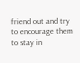friend out and try to encourage them to stay in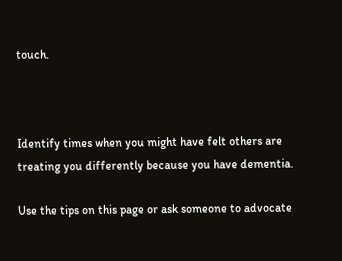touch.



Identify times when you might have felt others are treating you differently because you have dementia.

Use the tips on this page or ask someone to advocate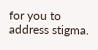for you to address stigma.